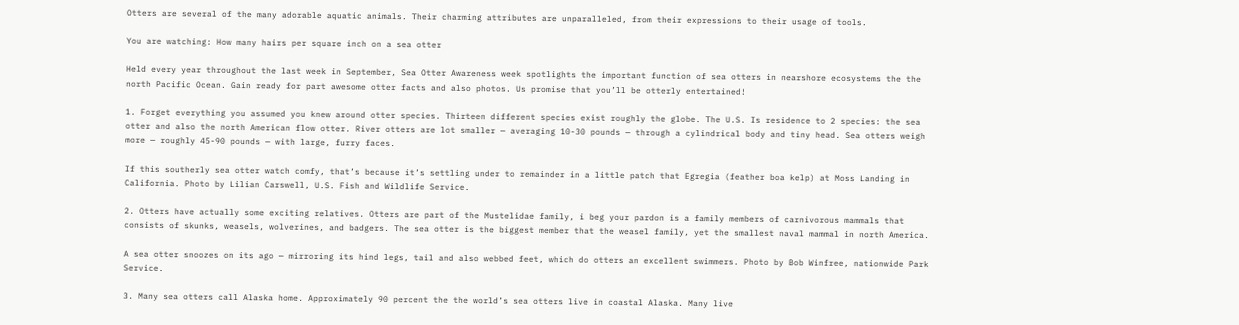Otters are several of the many adorable aquatic animals. Their charming attributes are unparalleled, from their expressions to their usage of tools.

You are watching: How many hairs per square inch on a sea otter

Held every year throughout the last week in September, Sea Otter Awareness week spotlights the important function of sea otters in nearshore ecosystems the the north Pacific Ocean. Gain ready for part awesome otter facts and also photos. Us promise that you’ll be otterly entertained!

1. Forget everything you assumed you knew around otter species. Thirteen different species exist roughly the globe. The U.S. Is residence to 2 species: the sea otter and also the north American flow otter. River otters are lot smaller — averaging 10-30 pounds — through a cylindrical body and tiny head. Sea otters weigh more — roughly 45-90 pounds — with large, furry faces.

If this southerly sea otter watch comfy, that’s because it’s settling under to remainder in a little patch that Egregia (feather boa kelp) at Moss Landing in California. Photo by Lilian Carswell, U.S. Fish and Wildlife Service.

2. Otters have actually some exciting relatives. Otters are part of the Mustelidae family, i beg your pardon is a family members of carnivorous mammals that consists of skunks, weasels, wolverines, and badgers. The sea otter is the biggest member that the weasel family, yet the smallest naval mammal in north America.

A sea otter snoozes on its ago — mirroring its hind legs, tail and also webbed feet, which do otters an excellent swimmers. Photo by Bob Winfree, nationwide Park Service.

3. Many sea otters call Alaska home. Approximately 90 percent the the world’s sea otters live in coastal Alaska. Many live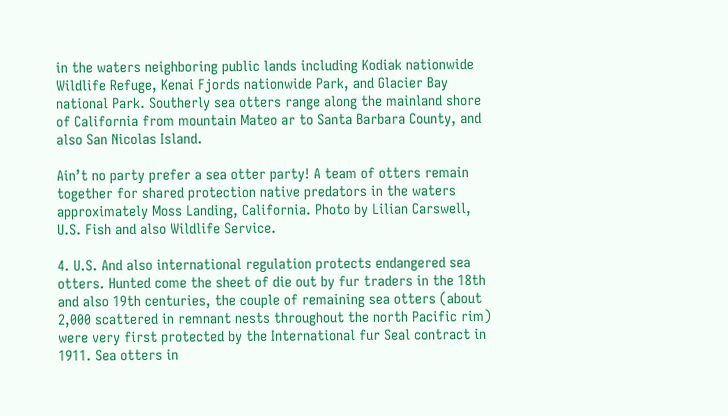in the waters neighboring public lands including Kodiak nationwide Wildlife Refuge, Kenai Fjords nationwide Park, and Glacier Bay national Park. Southerly sea otters range along the mainland shore of California from mountain Mateo ar to Santa Barbara County, and also San Nicolas Island.

Ain’t no party prefer a sea otter party! A team of otters remain together for shared protection native predators in the waters approximately Moss Landing, California. Photo by Lilian Carswell, U.S. Fish and also Wildlife Service.

4. U.S. And also international regulation protects endangered sea otters. Hunted come the sheet of die out by fur traders in the 18th and also 19th centuries, the couple of remaining sea otters (about 2,000 scattered in remnant nests throughout the north Pacific rim) were very first protected by the International fur Seal contract in 1911. Sea otters in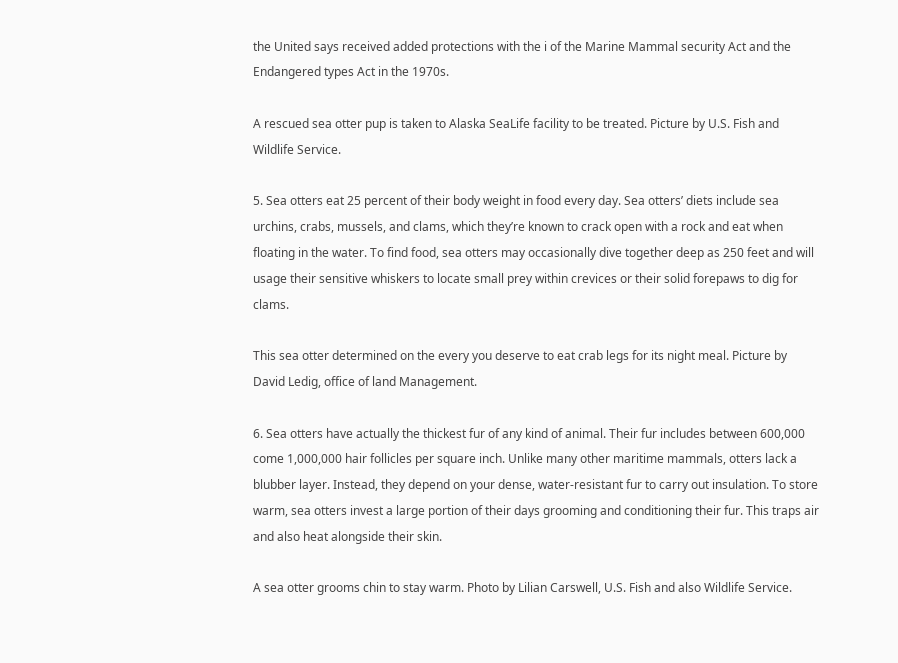the United says received added protections with the i of the Marine Mammal security Act and the Endangered types Act in the 1970s.

A rescued sea otter pup is taken to Alaska SeaLife facility to be treated. Picture by U.S. Fish and Wildlife Service.

5. Sea otters eat 25 percent of their body weight in food every day. Sea otters’ diets include sea urchins, crabs, mussels, and clams, which they’re known to crack open with a rock and eat when floating in the water. To find food, sea otters may occasionally dive together deep as 250 feet and will usage their sensitive whiskers to locate small prey within crevices or their solid forepaws to dig for clams.

This sea otter determined on the every you deserve to eat crab legs for its night meal. Picture by David Ledig, office of land Management.

6. Sea otters have actually the thickest fur of any kind of animal. Their fur includes between 600,000 come 1,000,000 hair follicles per square inch. Unlike many other maritime mammals, otters lack a blubber layer. Instead, they depend on your dense, water-resistant fur to carry out insulation. To store warm, sea otters invest a large portion of their days grooming and conditioning their fur. This traps air and also heat alongside their skin.

A sea otter grooms chin to stay warm. Photo by Lilian Carswell, U.S. Fish and also Wildlife Service.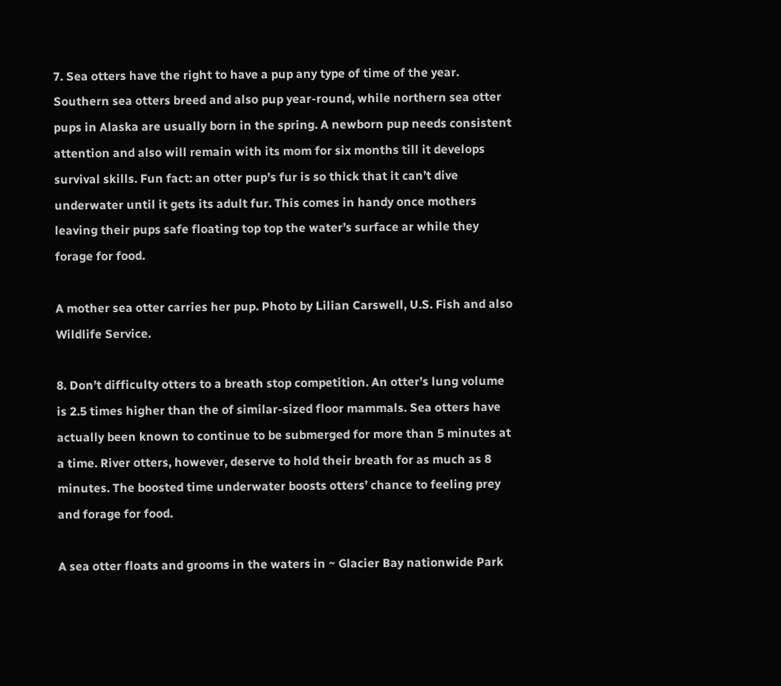7. Sea otters have the right to have a pup any type of time of the year. Southern sea otters breed and also pup year-round, while northern sea otter pups in Alaska are usually born in the spring. A newborn pup needs consistent attention and also will remain with its mom for six months till it develops survival skills. Fun fact: an otter pup’s fur is so thick that it can’t dive underwater until it gets its adult fur. This comes in handy once mothers leaving their pups safe floating top top the water’s surface ar while they forage for food.

A mother sea otter carries her pup. Photo by Lilian Carswell, U.S. Fish and also Wildlife Service.

8. Don’t difficulty otters to a breath stop competition. An otter’s lung volume is 2.5 times higher than the of similar-sized floor mammals. Sea otters have actually been known to continue to be submerged for more than 5 minutes at a time. River otters, however, deserve to hold their breath for as much as 8 minutes. The boosted time underwater boosts otters’ chance to feeling prey and forage for food.

A sea otter floats and grooms in the waters in ~ Glacier Bay nationwide Park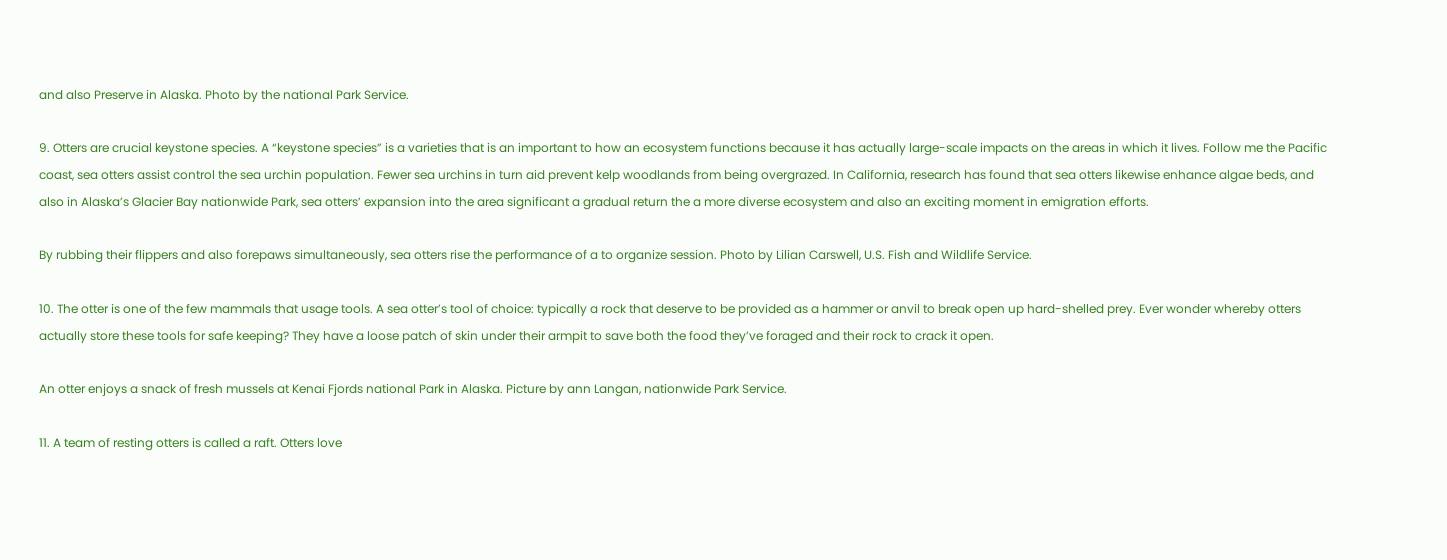and also Preserve in Alaska. Photo by the national Park Service.

9. Otters are crucial keystone species. A “keystone species” is a varieties that is an important to how an ecosystem functions because it has actually large-scale impacts on the areas in which it lives. Follow me the Pacific coast, sea otters assist control the sea urchin population. Fewer sea urchins in turn aid prevent kelp woodlands from being overgrazed. In California, research has found that sea otters likewise enhance algae beds, and also in Alaska’s Glacier Bay nationwide Park, sea otters’ expansion into the area significant a gradual return the a more diverse ecosystem and also an exciting moment in emigration efforts.

By rubbing their flippers and also forepaws simultaneously, sea otters rise the performance of a to organize session. Photo by Lilian Carswell, U.S. Fish and Wildlife Service.

10. The otter is one of the few mammals that usage tools. A sea otter’s tool of choice: typically a rock that deserve to be provided as a hammer or anvil to break open up hard-shelled prey. Ever wonder whereby otters actually store these tools for safe keeping? They have a loose patch of skin under their armpit to save both the food they’ve foraged and their rock to crack it open.

An otter enjoys a snack of fresh mussels at Kenai Fjords national Park in Alaska. Picture by ann Langan, nationwide Park Service.

11. A team of resting otters is called a raft. Otters love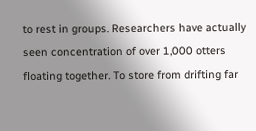to rest in groups. Researchers have actually seen concentration of over 1,000 otters floating together. To store from drifting far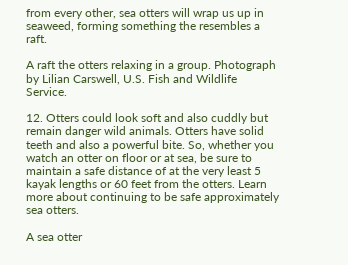from every other, sea otters will wrap us up in seaweed, forming something the resembles a raft.

A raft the otters relaxing in a group. Photograph by Lilian Carswell, U.S. Fish and Wildlife Service.

12. Otters could look soft and also cuddly but remain danger wild animals. Otters have solid teeth and also a powerful bite. So, whether you watch an otter on floor or at sea, be sure to maintain a safe distance of at the very least 5 kayak lengths or 60 feet from the otters. Learn more about continuing to be safe approximately sea otters.

A sea otter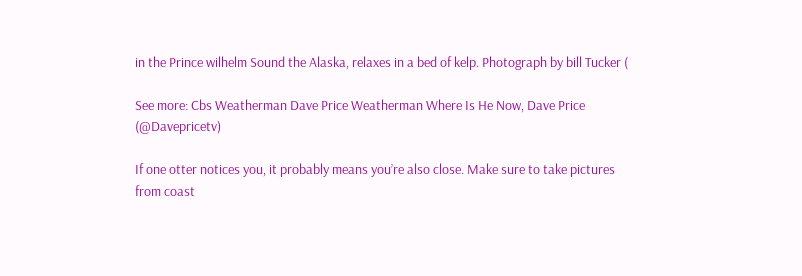in the Prince wilhelm Sound the Alaska, relaxes in a bed of kelp. Photograph by bill Tucker (

See more: Cbs Weatherman Dave Price Weatherman Where Is He Now, Dave Price (@Davepricetv)

If one otter notices you, it probably means you’re also close. Make sure to take pictures from coast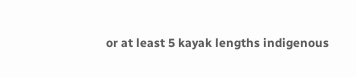or at least 5 kayak lengths indigenous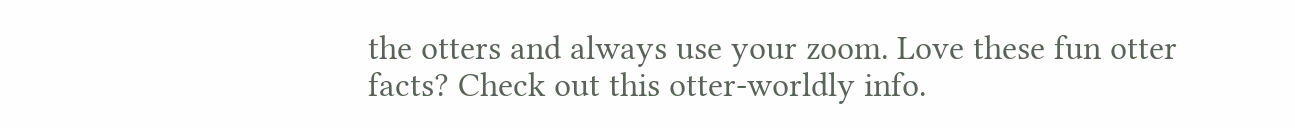the otters and always use your zoom. Love these fun otter facts? Check out this otter-worldly info.